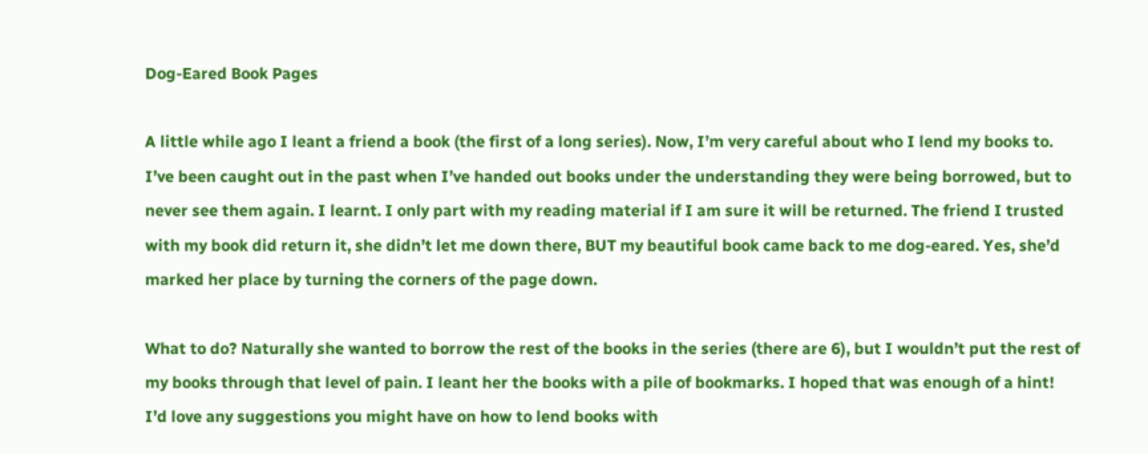Dog-Eared Book Pages

A little while ago I leant a friend a book (the first of a long series). Now, I’m very careful about who I lend my books to. I’ve been caught out in the past when I’ve handed out books under the understanding they were being borrowed, but to never see them again. I learnt. I only part with my reading material if I am sure it will be returned. The friend I trusted with my book did return it, she didn’t let me down there, BUT my beautiful book came back to me dog-eared. Yes, she’d marked her place by turning the corners of the page down.

What to do? Naturally she wanted to borrow the rest of the books in the series (there are 6), but I wouldn’t put the rest of my books through that level of pain. I leant her the books with a pile of bookmarks. I hoped that was enough of a hint!
I’d love any suggestions you might have on how to lend books with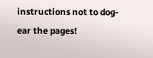instructions not to dog-ear the pages!